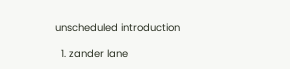unscheduled introduction

  1. zander lane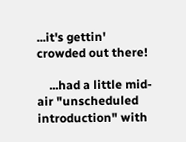...it's gettin' crowded out there!

    ...had a little mid-air "unscheduled introduction" with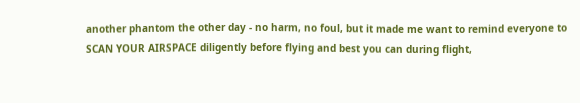another phantom the other day - no harm, no foul, but it made me want to remind everyone to SCAN YOUR AIRSPACE diligently before flying and best you can during flight,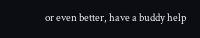or even better, have a buddy help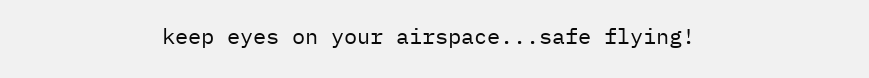keep eyes on your airspace...safe flying!